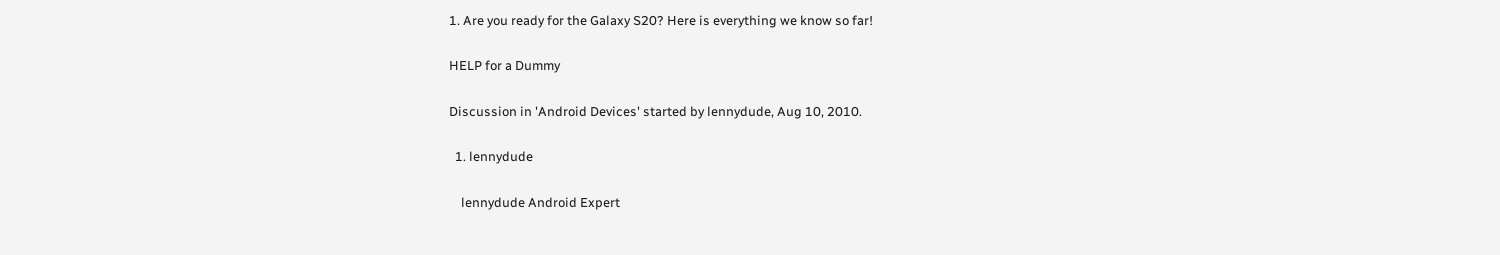1. Are you ready for the Galaxy S20? Here is everything we know so far!

HELP for a Dummy

Discussion in 'Android Devices' started by lennydude, Aug 10, 2010.

  1. lennydude

    lennydude Android Expert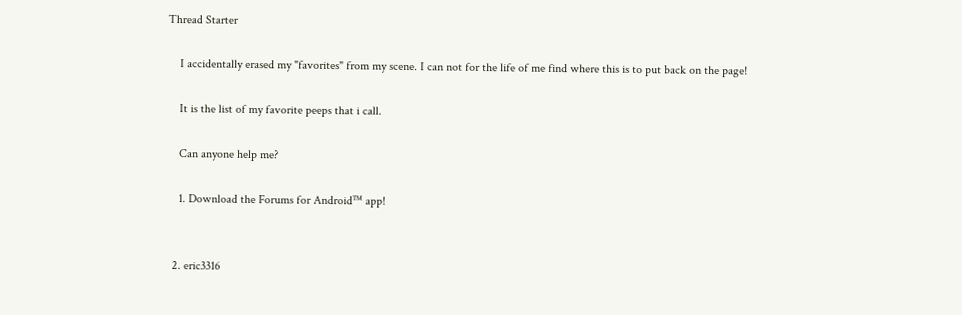Thread Starter

    I accidentally erased my "favorites" from my scene. I can not for the life of me find where this is to put back on the page!

    It is the list of my favorite peeps that i call.

    Can anyone help me?

    1. Download the Forums for Android™ app!


  2. eric3316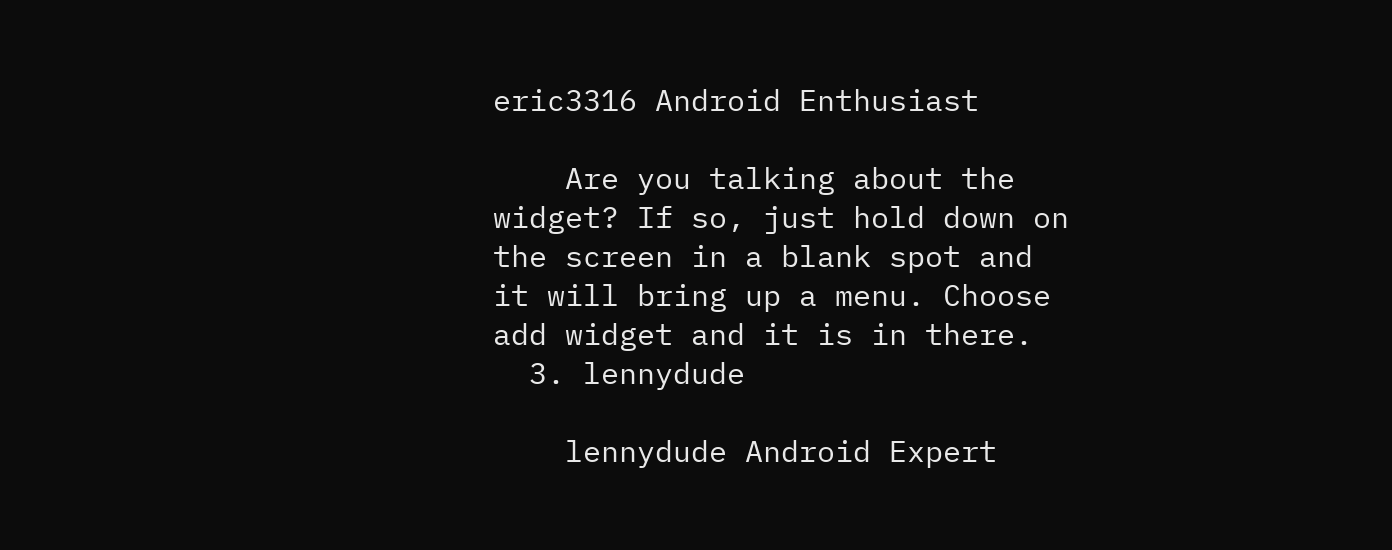eric3316 Android Enthusiast

    Are you talking about the widget? If so, just hold down on the screen in a blank spot and it will bring up a menu. Choose add widget and it is in there.
  3. lennydude

    lennydude Android Expert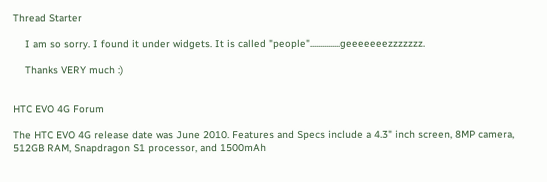Thread Starter

    I am so sorry. I found it under widgets. It is called "people"...............geeeeeeezzzzzzz.

    Thanks VERY much :)


HTC EVO 4G Forum

The HTC EVO 4G release date was June 2010. Features and Specs include a 4.3" inch screen, 8MP camera, 512GB RAM, Snapdragon S1 processor, and 1500mAh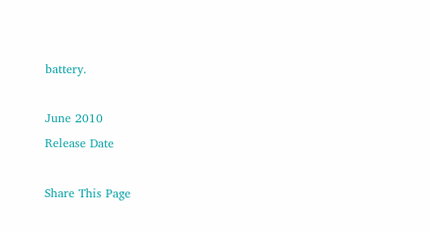battery.

June 2010
Release Date

Share This Page